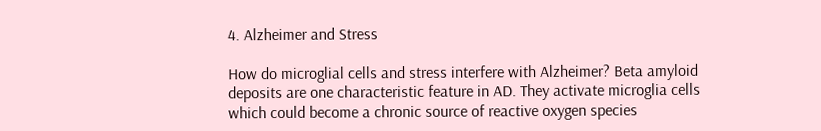4. Alzheimer and Stress

How do microglial cells and stress interfere with Alzheimer? Beta amyloid deposits are one characteristic feature in AD. They activate microglia cells which could become a chronic source of reactive oxygen species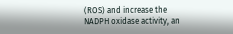(ROS) and increase the NADPH oxidase activity, an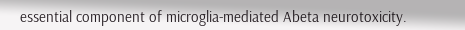essential component of microglia-mediated Abeta neurotoxicity.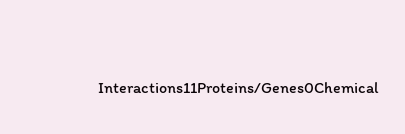Interactions11Proteins/Genes0Chemical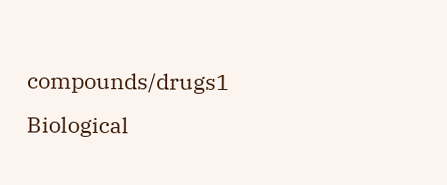compounds/drugs1
Biological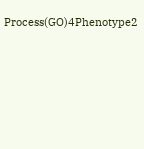Process(GO)4Phenotype2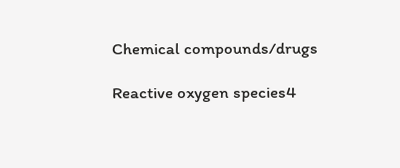Chemical compounds/drugs

Reactive oxygen species4